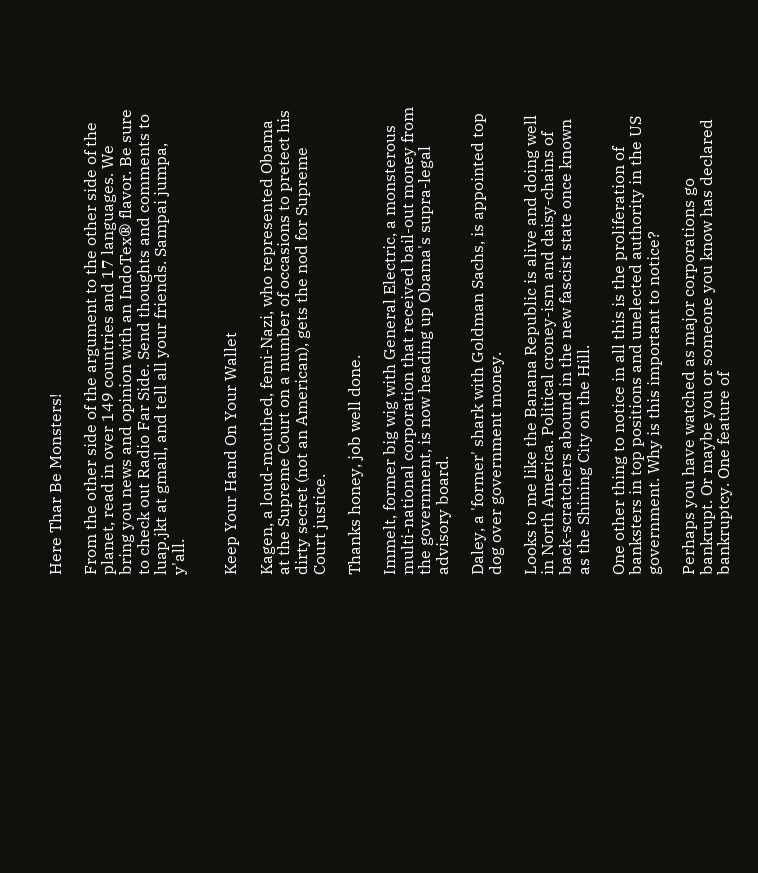Here Thar Be Monsters!

From the other side of the argument to the other side of the planet, read in over 149 countries and 17 languages. We bring you news and opinion with an IndoTex® flavor. Be sure to check out Radio Far Side. Send thoughts and comments to luap.jkt at gmail, and tell all your friends. Sampai jumpa, y'all.


Keep Your Hand On Your Wallet

Kagen, a loud-mouthed, femi-Nazi, who represented Obama at the Supreme Court on a number of occasions to pretect his dirty secret (not an American), gets the nod for Supreme Court justice.

Thanks honey, job well done.

Immelt, former big wig with General Electric, a monsterous multi-national corporation that received bail-out money from the government, is now heading up Obama's supra-legal advisory board.

Daley, a 'former' shark with Goldman Sachs, is appointed top dog over government money.

Looks to me like the Banana Republic is alive and doing well in North America. Political croney-ism and daisy-chains of back-scratchers abound in the new fascist state once known as the Shining City on the Hill.

One other thing to notice in all this is the proliferation of banksters in top positions and unelected authority in the US government. Why is this important to notice?

Perhaps you have watched as major corporations go bankrupt. Or maybe you or someone you know has declared bankruptcy. One feature of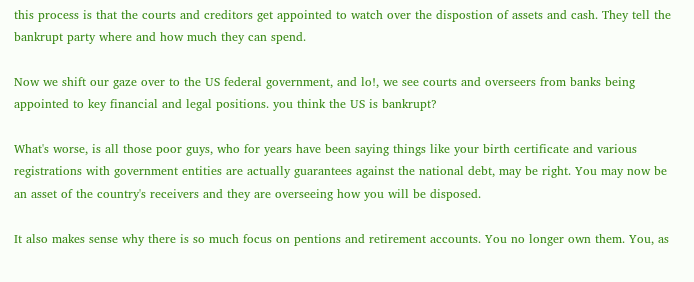this process is that the courts and creditors get appointed to watch over the dispostion of assets and cash. They tell the bankrupt party where and how much they can spend.

Now we shift our gaze over to the US federal government, and lo!, we see courts and overseers from banks being appointed to key financial and legal positions. you think the US is bankrupt?

What's worse, is all those poor guys, who for years have been saying things like your birth certificate and various registrations with government entities are actually guarantees against the national debt, may be right. You may now be an asset of the country's receivers and they are overseeing how you will be disposed.

It also makes sense why there is so much focus on pentions and retirement accounts. You no longer own them. You, as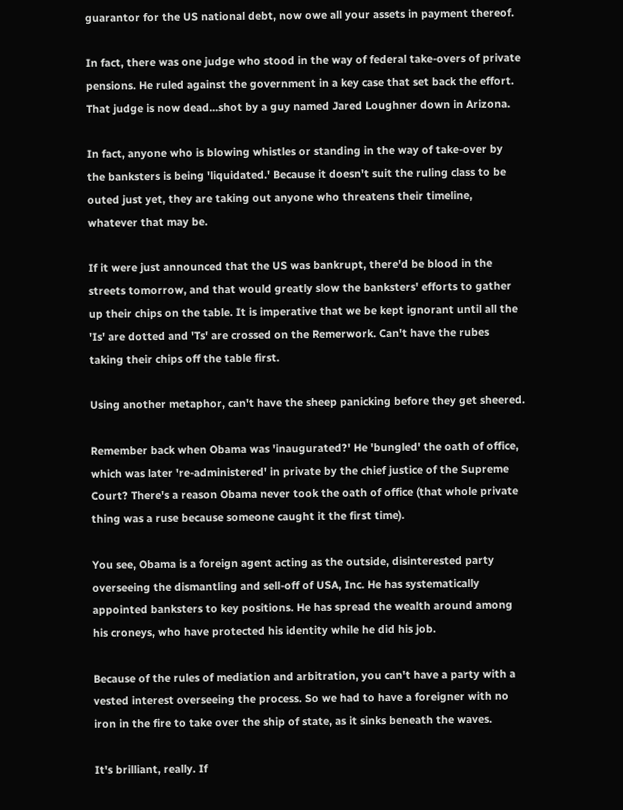guarantor for the US national debt, now owe all your assets in payment thereof.

In fact, there was one judge who stood in the way of federal take-overs of private pensions. He ruled against the government in a key case that set back the effort. That judge is now dead...shot by a guy named Jared Loughner down in Arizona.

In fact, anyone who is blowing whistles or standing in the way of take-over by the banksters is being 'liquidated.' Because it doesn't suit the ruling class to be outed just yet, they are taking out anyone who threatens their timeline, whatever that may be.

If it were just announced that the US was bankrupt, there'd be blood in the streets tomorrow, and that would greatly slow the banksters' efforts to gather up their chips on the table. It is imperative that we be kept ignorant until all the 'Is' are dotted and 'Ts' are crossed on the Remerwork. Can't have the rubes taking their chips off the table first.

Using another metaphor, can't have the sheep panicking before they get sheered.

Remember back when Obama was 'inaugurated?' He 'bungled' the oath of office, which was later 're-administered' in private by the chief justice of the Supreme Court? There's a reason Obama never took the oath of office (that whole private thing was a ruse because someone caught it the first time).

You see, Obama is a foreign agent acting as the outside, disinterested party overseeing the dismantling and sell-off of USA, Inc. He has systematically appointed banksters to key positions. He has spread the wealth around among his croneys, who have protected his identity while he did his job.

Because of the rules of mediation and arbitration, you can't have a party with a vested interest overseeing the process. So we had to have a foreigner with no iron in the fire to take over the ship of state, as it sinks beneath the waves.

It's brilliant, really. If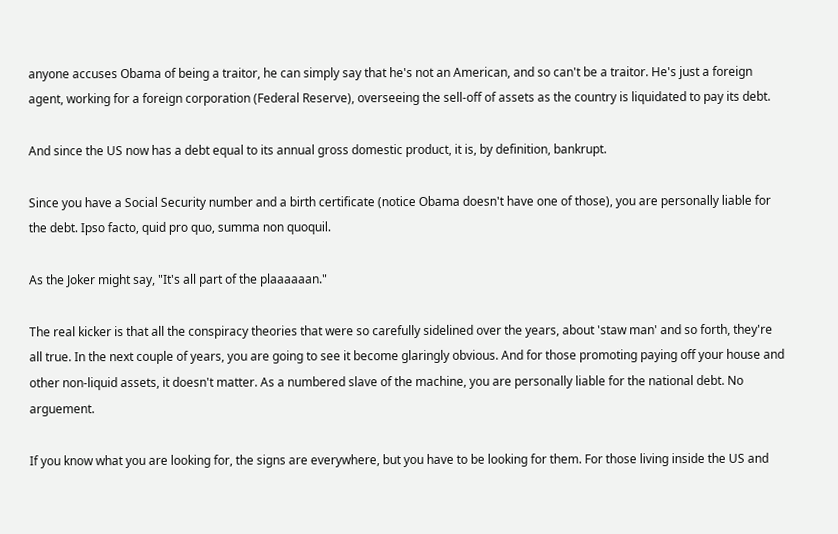anyone accuses Obama of being a traitor, he can simply say that he's not an American, and so can't be a traitor. He's just a foreign agent, working for a foreign corporation (Federal Reserve), overseeing the sell-off of assets as the country is liquidated to pay its debt.

And since the US now has a debt equal to its annual gross domestic product, it is, by definition, bankrupt.

Since you have a Social Security number and a birth certificate (notice Obama doesn't have one of those), you are personally liable for the debt. Ipso facto, quid pro quo, summa non quoquil.

As the Joker might say, "It's all part of the plaaaaaan."

The real kicker is that all the conspiracy theories that were so carefully sidelined over the years, about 'staw man' and so forth, they're all true. In the next couple of years, you are going to see it become glaringly obvious. And for those promoting paying off your house and other non-liquid assets, it doesn't matter. As a numbered slave of the machine, you are personally liable for the national debt. No arguement.

If you know what you are looking for, the signs are everywhere, but you have to be looking for them. For those living inside the US and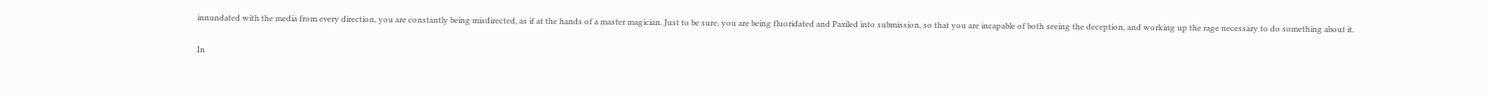innundated with the media from every direction, you are constantly being misdirected, as if at the hands of a master magician. Just to be sure, you are being fluoridated and Paxiled into submission, so that you are incapable of both seeing the deception, and working up the rage necessary to do something about it.

In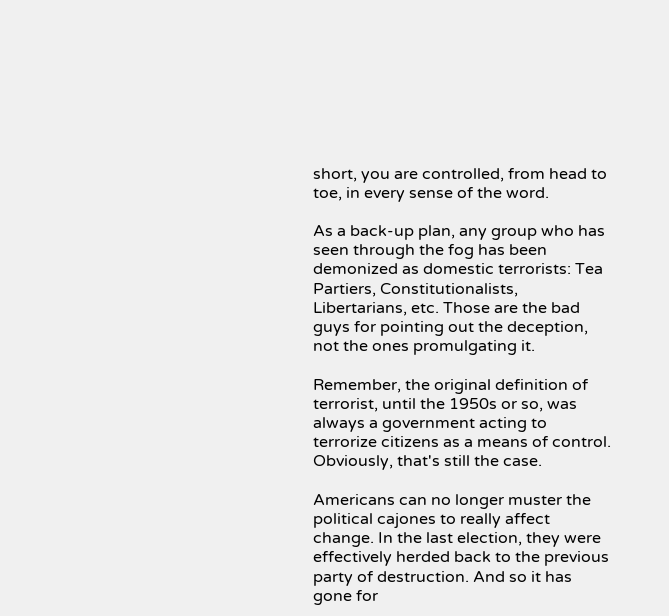short, you are controlled, from head to toe, in every sense of the word.

As a back-up plan, any group who has seen through the fog has been demonized as domestic terrorists: Tea Partiers, Constitutionalists, Libertarians, etc. Those are the bad guys for pointing out the deception, not the ones promulgating it.

Remember, the original definition of terrorist, until the 1950s or so, was always a government acting to terrorize citizens as a means of control. Obviously, that's still the case.

Americans can no longer muster the political cajones to really affect change. In the last election, they were effectively herded back to the previous party of destruction. And so it has gone for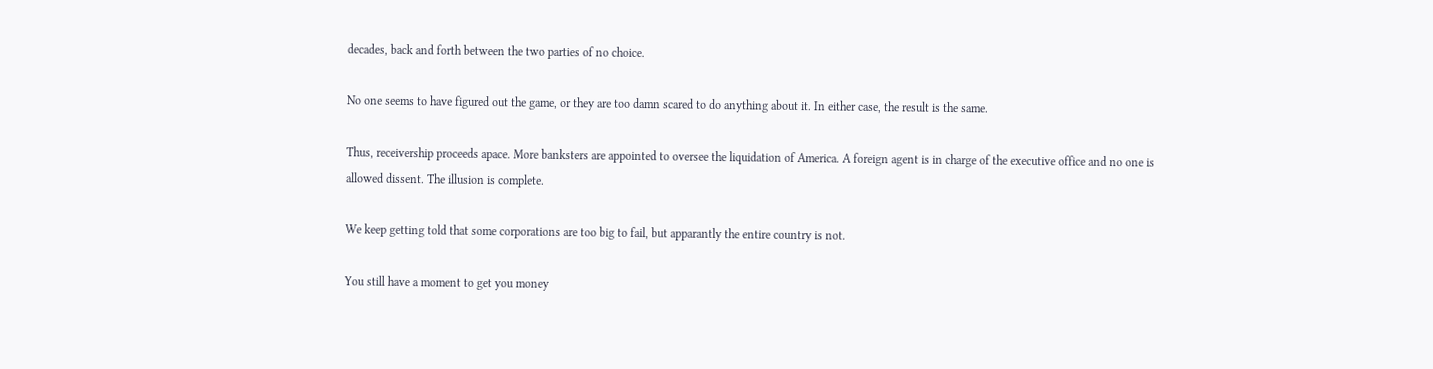decades, back and forth between the two parties of no choice.

No one seems to have figured out the game, or they are too damn scared to do anything about it. In either case, the result is the same.

Thus, receivership proceeds apace. More banksters are appointed to oversee the liquidation of America. A foreign agent is in charge of the executive office and no one is allowed dissent. The illusion is complete.

We keep getting told that some corporations are too big to fail, but apparantly the entire country is not.

You still have a moment to get you money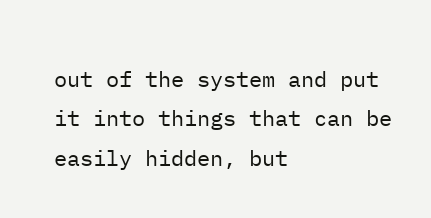out of the system and put it into things that can be easily hidden, but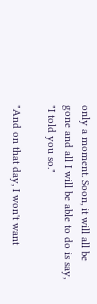only a moment. Soon, it will all be gone and all I will be able to do is say, "I told you so."

"And on that day, I won't want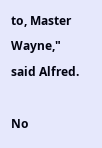to, Master Wayne," said Alfred.

No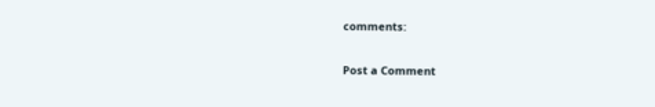comments:

Post a Comment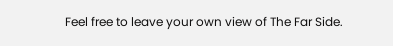Feel free to leave your own view of The Far Side.